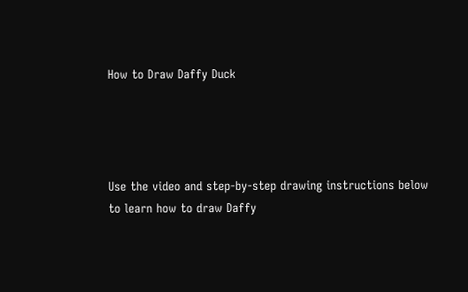How to Draw Daffy Duck




Use the video and step-by-step drawing instructions below to learn how to draw Daffy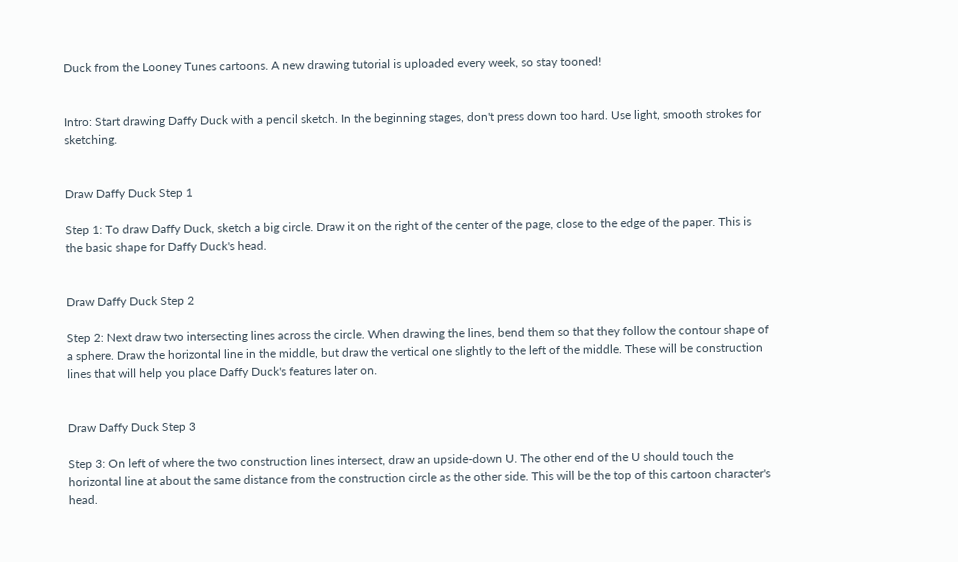Duck from the Looney Tunes cartoons. A new drawing tutorial is uploaded every week, so stay tooned!


Intro: Start drawing Daffy Duck with a pencil sketch. In the beginning stages, don't press down too hard. Use light, smooth strokes for sketching.


Draw Daffy Duck Step 1

Step 1: To draw Daffy Duck, sketch a big circle. Draw it on the right of the center of the page, close to the edge of the paper. This is the basic shape for Daffy Duck's head.


Draw Daffy Duck Step 2

Step 2: Next draw two intersecting lines across the circle. When drawing the lines, bend them so that they follow the contour shape of a sphere. Draw the horizontal line in the middle, but draw the vertical one slightly to the left of the middle. These will be construction lines that will help you place Daffy Duck's features later on.


Draw Daffy Duck Step 3

Step 3: On left of where the two construction lines intersect, draw an upside-down U. The other end of the U should touch the horizontal line at about the same distance from the construction circle as the other side. This will be the top of this cartoon character's head.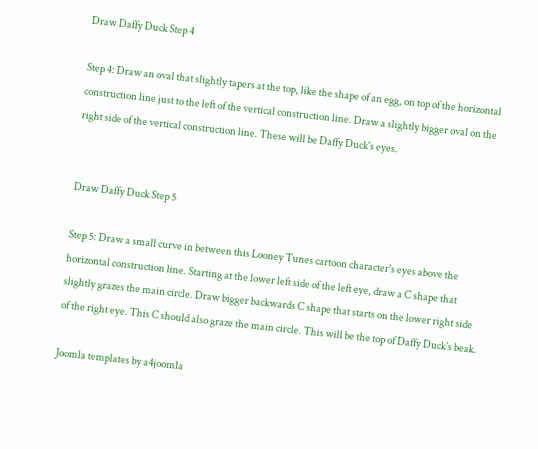Draw Daffy Duck Step 4

Step 4: Draw an oval that slightly tapers at the top, like the shape of an egg, on top of the horizontal construction line just to the left of the vertical construction line. Draw a slightly bigger oval on the right side of the vertical construction line. These will be Daffy Duck's eyes.


Draw Daffy Duck Step 5

Step 5: Draw a small curve in between this Looney Tunes cartoon character's eyes above the horizontal construction line. Starting at the lower left side of the left eye, draw a C shape that slightly grazes the main circle. Draw bigger backwards C shape that starts on the lower right side of the right eye. This C should also graze the main circle. This will be the top of Daffy Duck's beak.

Joomla templates by a4joomla